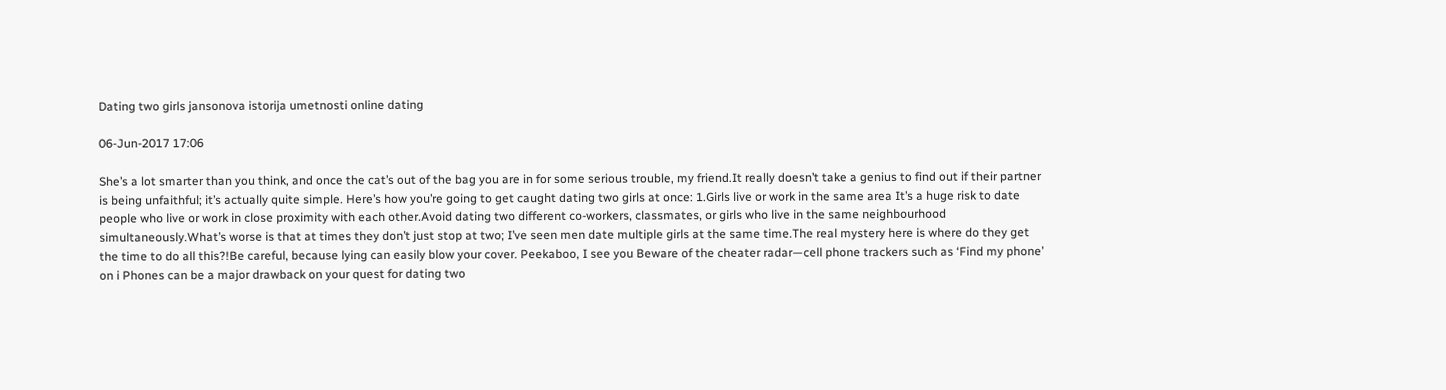Dating two girls jansonova istorija umetnosti online dating

06-Jun-2017 17:06

She’s a lot smarter than you think, and once the cat’s out of the bag you are in for some serious trouble, my friend.It really doesn’t take a genius to find out if their partner is being unfaithful; it’s actually quite simple. Here’s how you’re going to get caught dating two girls at once: 1.Girls live or work in the same area It’s a huge risk to date people who live or work in close proximity with each other.Avoid dating two different co-workers, classmates, or girls who live in the same neighbourhood simultaneously.What’s worse is that at times they don’t just stop at two; I’ve seen men date multiple girls at the same time.The real mystery here is where do they get the time to do all this?!Be careful, because lying can easily blow your cover. Peekaboo, I see you Beware of the cheater radar—cell phone trackers such as ‘Find my phone’ on i Phones can be a major drawback on your quest for dating two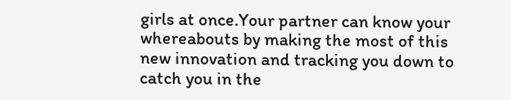girls at once.Your partner can know your whereabouts by making the most of this new innovation and tracking you down to catch you in the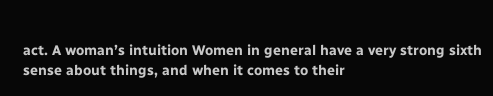act. A woman’s intuition Women in general have a very strong sixth sense about things, and when it comes to their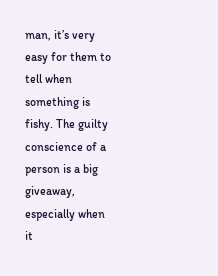man, it’s very easy for them to tell when something is fishy. The guilty conscience of a person is a big giveaway, especially when it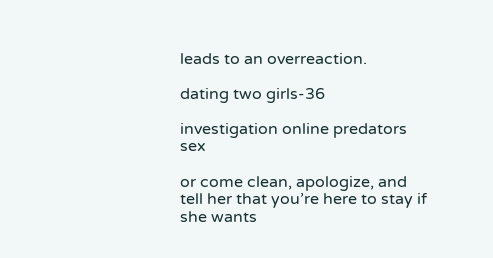leads to an overreaction.

dating two girls-36

investigation online predators sex

or come clean, apologize, and tell her that you’re here to stay if she wants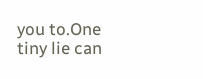you to.One tiny lie can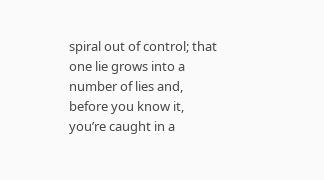spiral out of control; that one lie grows into a number of lies and, before you know it, you’re caught in a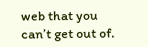web that you can’t get out of.